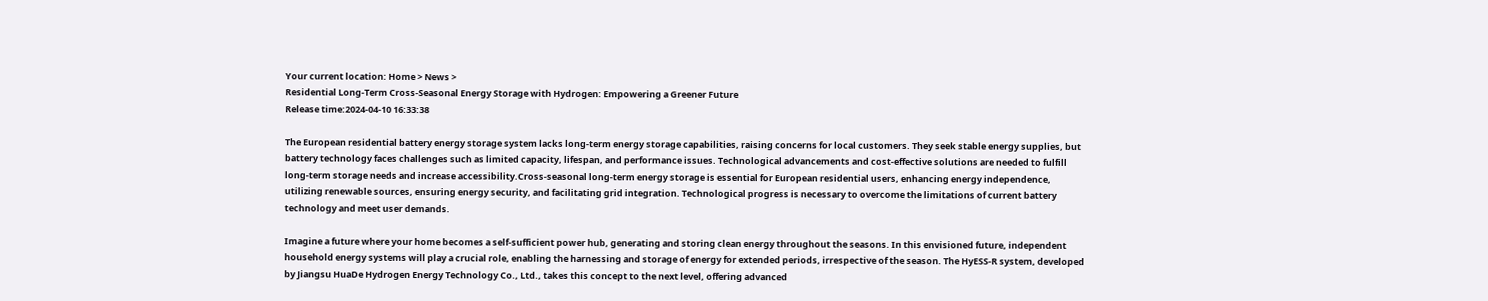Your current location: Home > News >
Residential Long-Term Cross-Seasonal Energy Storage with Hydrogen: Empowering a Greener Future
Release time:2024-04-10 16:33:38

The European residential battery energy storage system lacks long-term energy storage capabilities, raising concerns for local customers. They seek stable energy supplies, but battery technology faces challenges such as limited capacity, lifespan, and performance issues. Technological advancements and cost-effective solutions are needed to fulfill long-term storage needs and increase accessibility.Cross-seasonal long-term energy storage is essential for European residential users, enhancing energy independence, utilizing renewable sources, ensuring energy security, and facilitating grid integration. Technological progress is necessary to overcome the limitations of current battery technology and meet user demands.

Imagine a future where your home becomes a self-sufficient power hub, generating and storing clean energy throughout the seasons. In this envisioned future, independent household energy systems will play a crucial role, enabling the harnessing and storage of energy for extended periods, irrespective of the season. The HyESS-R system, developed by Jiangsu HuaDe Hydrogen Energy Technology Co., Ltd., takes this concept to the next level, offering advanced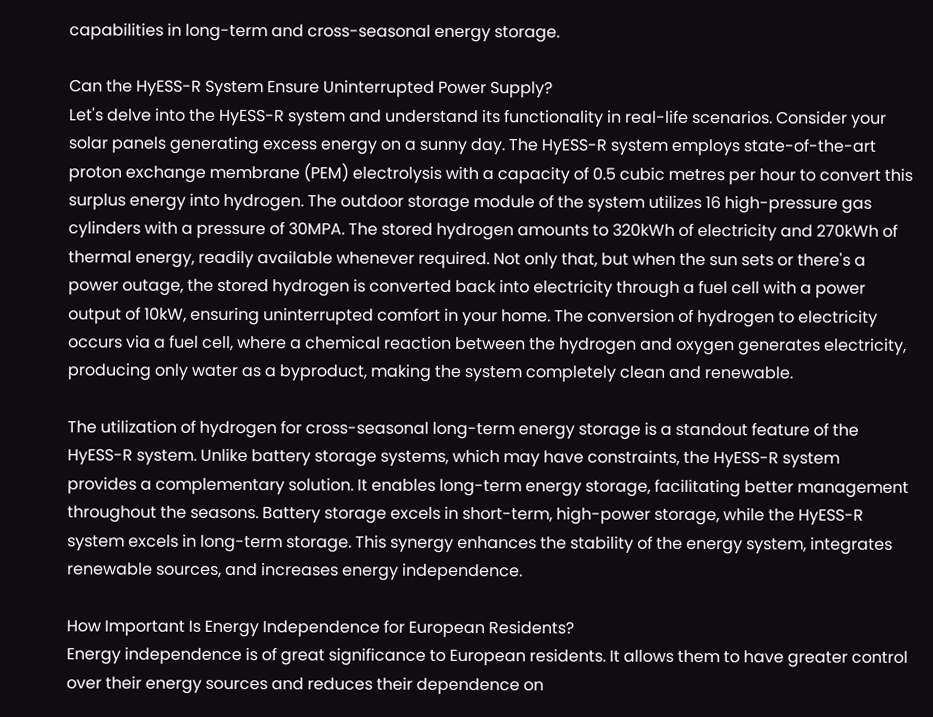capabilities in long-term and cross-seasonal energy storage.

Can the HyESS-R System Ensure Uninterrupted Power Supply?
Let's delve into the HyESS-R system and understand its functionality in real-life scenarios. Consider your solar panels generating excess energy on a sunny day. The HyESS-R system employs state-of-the-art proton exchange membrane (PEM) electrolysis with a capacity of 0.5 cubic metres per hour to convert this surplus energy into hydrogen. The outdoor storage module of the system utilizes 16 high-pressure gas cylinders with a pressure of 30MPA. The stored hydrogen amounts to 320kWh of electricity and 270kWh of thermal energy, readily available whenever required. Not only that, but when the sun sets or there's a power outage, the stored hydrogen is converted back into electricity through a fuel cell with a power output of 10kW, ensuring uninterrupted comfort in your home. The conversion of hydrogen to electricity occurs via a fuel cell, where a chemical reaction between the hydrogen and oxygen generates electricity, producing only water as a byproduct, making the system completely clean and renewable.

The utilization of hydrogen for cross-seasonal long-term energy storage is a standout feature of the HyESS-R system. Unlike battery storage systems, which may have constraints, the HyESS-R system provides a complementary solution. It enables long-term energy storage, facilitating better management throughout the seasons. Battery storage excels in short-term, high-power storage, while the HyESS-R system excels in long-term storage. This synergy enhances the stability of the energy system, integrates renewable sources, and increases energy independence.

How Important Is Energy Independence for European Residents?
Energy independence is of great significance to European residents. It allows them to have greater control over their energy sources and reduces their dependence on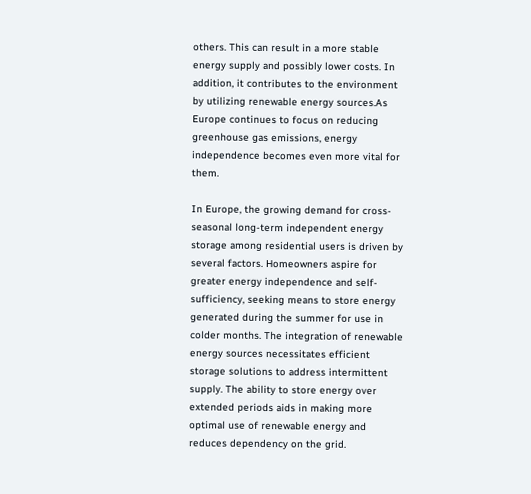others. This can result in a more stable energy supply and possibly lower costs. In addition, it contributes to the environment by utilizing renewable energy sources.As Europe continues to focus on reducing greenhouse gas emissions, energy independence becomes even more vital for them.

In Europe, the growing demand for cross-seasonal long-term independent energy storage among residential users is driven by several factors. Homeowners aspire for greater energy independence and self-sufficiency, seeking means to store energy generated during the summer for use in colder months. The integration of renewable energy sources necessitates efficient storage solutions to address intermittent supply. The ability to store energy over extended periods aids in making more optimal use of renewable energy and reduces dependency on the grid.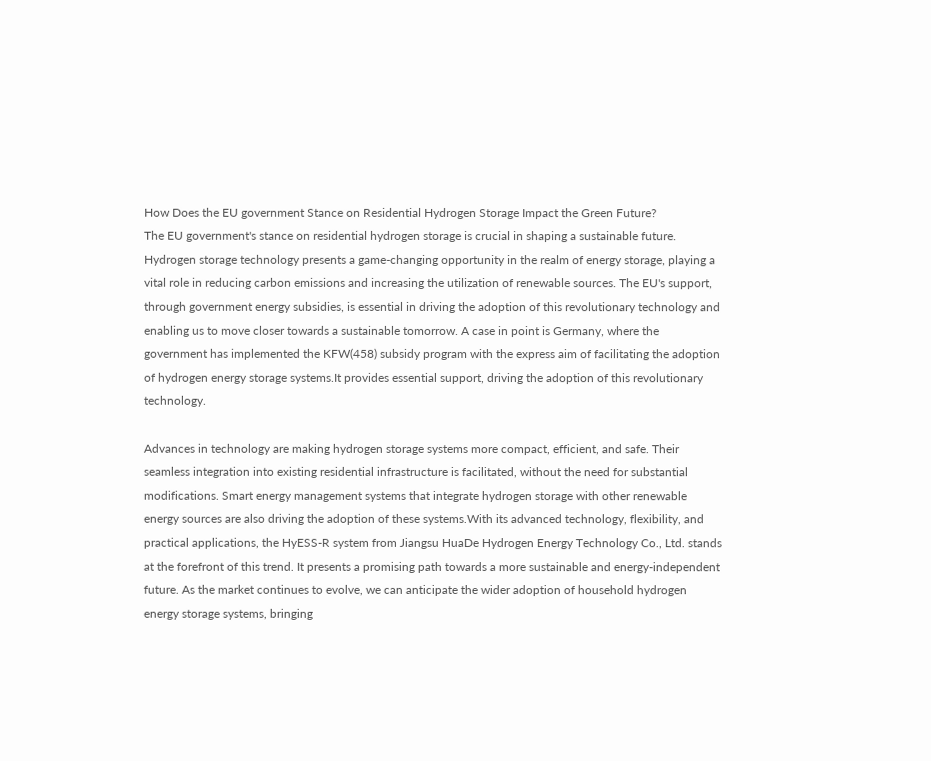How Does the EU government Stance on Residential Hydrogen Storage Impact the Green Future?
The EU government's stance on residential hydrogen storage is crucial in shaping a sustainable future. Hydrogen storage technology presents a game-changing opportunity in the realm of energy storage, playing a vital role in reducing carbon emissions and increasing the utilization of renewable sources. The EU's support, through government energy subsidies, is essential in driving the adoption of this revolutionary technology and enabling us to move closer towards a sustainable tomorrow. A case in point is Germany, where the government has implemented the KFW(458) subsidy program with the express aim of facilitating the adoption of hydrogen energy storage systems.It provides essential support, driving the adoption of this revolutionary technology.

Advances in technology are making hydrogen storage systems more compact, efficient, and safe. Their seamless integration into existing residential infrastructure is facilitated, without the need for substantial modifications. Smart energy management systems that integrate hydrogen storage with other renewable energy sources are also driving the adoption of these systems.With its advanced technology, flexibility, and practical applications, the HyESS-R system from Jiangsu HuaDe Hydrogen Energy Technology Co., Ltd. stands at the forefront of this trend. It presents a promising path towards a more sustainable and energy-independent future. As the market continues to evolve, we can anticipate the wider adoption of household hydrogen energy storage systems, bringing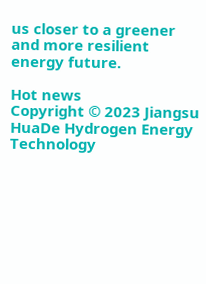us closer to a greener and more resilient energy future.

Hot news
Copyright © 2023 Jiangsu HuaDe Hydrogen Energy Technology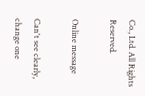Co., Ltd. All Rights Reserved.

Online message

Can't see clearly, change one